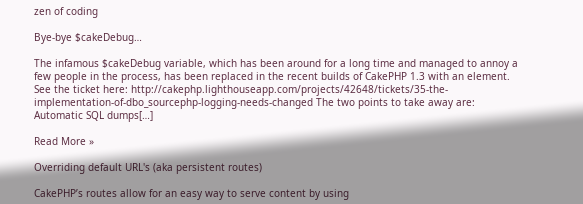zen of coding

Bye-bye $cakeDebug…

The infamous $cakeDebug variable, which has been around for a long time and managed to annoy a few people in the process, has been replaced in the recent builds of CakePHP 1.3 with an element. See the ticket here: http://cakephp.lighthouseapp.com/projects/42648/tickets/35-the-implementation-of-dbo_sourcephp-logging-needs-changed The two points to take away are: Automatic SQL dumps[…]

Read More »

Overriding default URL's (aka persistent routes)

CakePHP’s routes allow for an easy way to serve content by using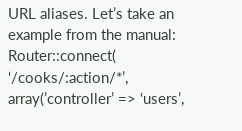URL aliases. Let’s take an example from the manual: Router::connect(     ‘/cooks/:action/*’, array(’controller’ => ‘users’,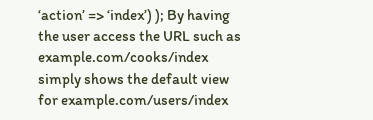‘action’ => ‘index’) ); By having the user access the URL such as example.com/cooks/index simply shows the default view for example.com/users/index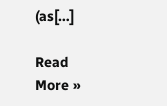(as[…]

Read More »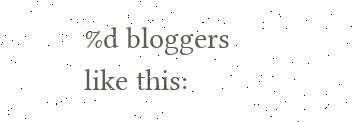%d bloggers like this: